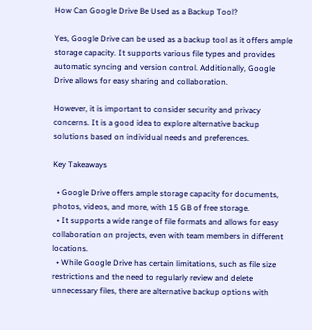How Can Google Drive Be Used as a Backup Tool?

Yes, Google Drive can be used as a backup tool as it offers ample storage capacity. It supports various file types and provides automatic syncing and version control. Additionally, Google Drive allows for easy sharing and collaboration.

However, it is important to consider security and privacy concerns. It is a good idea to explore alternative backup solutions based on individual needs and preferences.

Key Takeaways

  • Google Drive offers ample storage capacity for documents, photos, videos, and more, with 15 GB of free storage.
  • It supports a wide range of file formats and allows for easy collaboration on projects, even with team members in different locations.
  • While Google Drive has certain limitations, such as file size restrictions and the need to regularly review and delete unnecessary files, there are alternative backup options with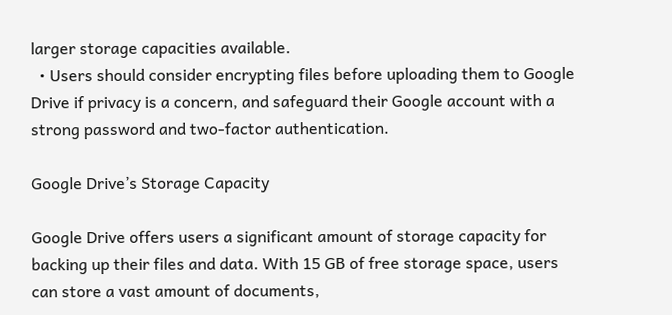larger storage capacities available.
  • Users should consider encrypting files before uploading them to Google Drive if privacy is a concern, and safeguard their Google account with a strong password and two-factor authentication.

Google Drive’s Storage Capacity

Google Drive offers users a significant amount of storage capacity for backing up their files and data. With 15 GB of free storage space, users can store a vast amount of documents,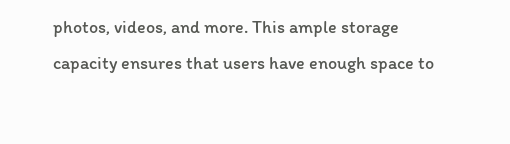photos, videos, and more. This ample storage capacity ensures that users have enough space to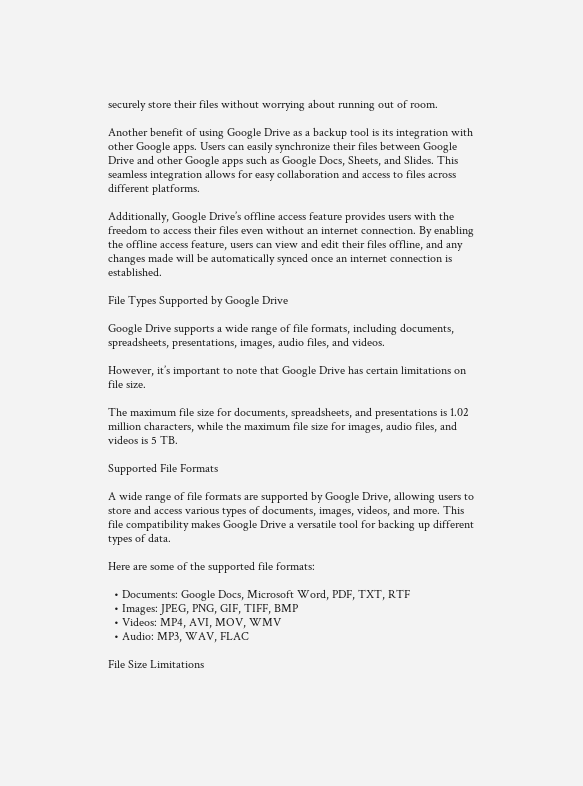securely store their files without worrying about running out of room.

Another benefit of using Google Drive as a backup tool is its integration with other Google apps. Users can easily synchronize their files between Google Drive and other Google apps such as Google Docs, Sheets, and Slides. This seamless integration allows for easy collaboration and access to files across different platforms.

Additionally, Google Drive’s offline access feature provides users with the freedom to access their files even without an internet connection. By enabling the offline access feature, users can view and edit their files offline, and any changes made will be automatically synced once an internet connection is established.

File Types Supported by Google Drive

Google Drive supports a wide range of file formats, including documents, spreadsheets, presentations, images, audio files, and videos.

However, it’s important to note that Google Drive has certain limitations on file size.

The maximum file size for documents, spreadsheets, and presentations is 1.02 million characters, while the maximum file size for images, audio files, and videos is 5 TB.

Supported File Formats

A wide range of file formats are supported by Google Drive, allowing users to store and access various types of documents, images, videos, and more. This file compatibility makes Google Drive a versatile tool for backing up different types of data.

Here are some of the supported file formats:

  • Documents: Google Docs, Microsoft Word, PDF, TXT, RTF
  • Images: JPEG, PNG, GIF, TIFF, BMP
  • Videos: MP4, AVI, MOV, WMV
  • Audio: MP3, WAV, FLAC

File Size Limitations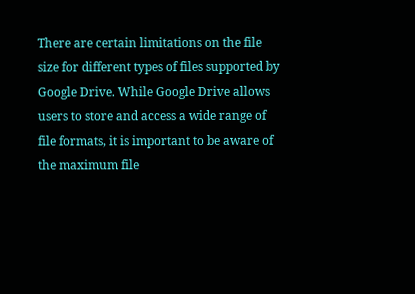There are certain limitations on the file size for different types of files supported by Google Drive. While Google Drive allows users to store and access a wide range of file formats, it is important to be aware of the maximum file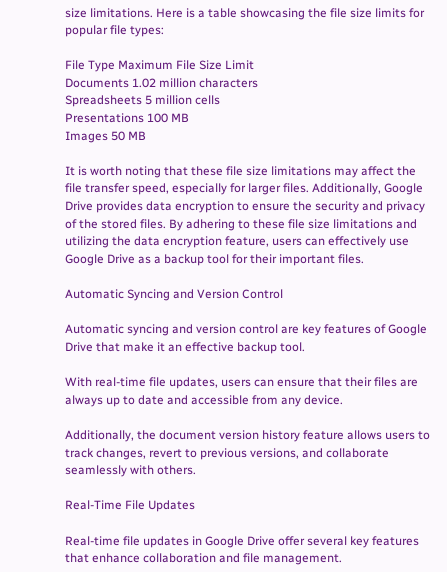size limitations. Here is a table showcasing the file size limits for popular file types:

File Type Maximum File Size Limit
Documents 1.02 million characters
Spreadsheets 5 million cells
Presentations 100 MB
Images 50 MB

It is worth noting that these file size limitations may affect the file transfer speed, especially for larger files. Additionally, Google Drive provides data encryption to ensure the security and privacy of the stored files. By adhering to these file size limitations and utilizing the data encryption feature, users can effectively use Google Drive as a backup tool for their important files.

Automatic Syncing and Version Control

Automatic syncing and version control are key features of Google Drive that make it an effective backup tool.

With real-time file updates, users can ensure that their files are always up to date and accessible from any device.

Additionally, the document version history feature allows users to track changes, revert to previous versions, and collaborate seamlessly with others.

Real-Time File Updates

Real-time file updates in Google Drive offer several key features that enhance collaboration and file management.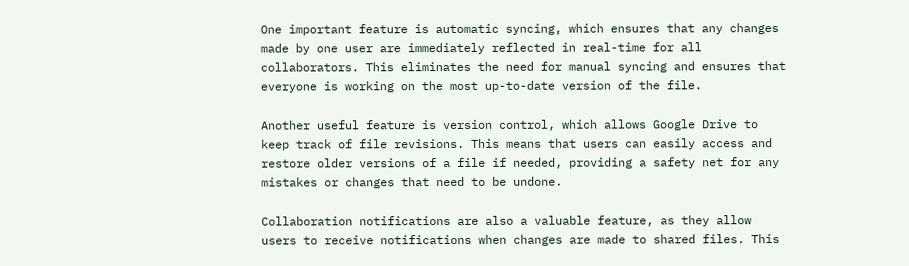One important feature is automatic syncing, which ensures that any changes made by one user are immediately reflected in real-time for all collaborators. This eliminates the need for manual syncing and ensures that everyone is working on the most up-to-date version of the file.

Another useful feature is version control, which allows Google Drive to keep track of file revisions. This means that users can easily access and restore older versions of a file if needed, providing a safety net for any mistakes or changes that need to be undone.

Collaboration notifications are also a valuable feature, as they allow users to receive notifications when changes are made to shared files. This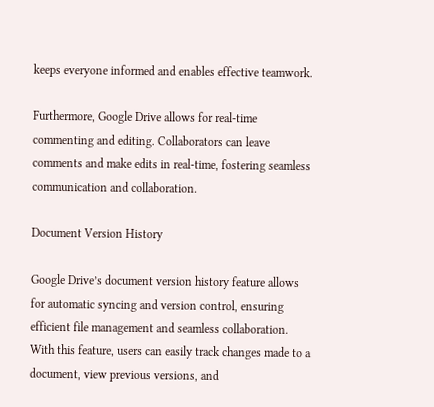keeps everyone informed and enables effective teamwork.

Furthermore, Google Drive allows for real-time commenting and editing. Collaborators can leave comments and make edits in real-time, fostering seamless communication and collaboration.

Document Version History

Google Drive’s document version history feature allows for automatic syncing and version control, ensuring efficient file management and seamless collaboration. With this feature, users can easily track changes made to a document, view previous versions, and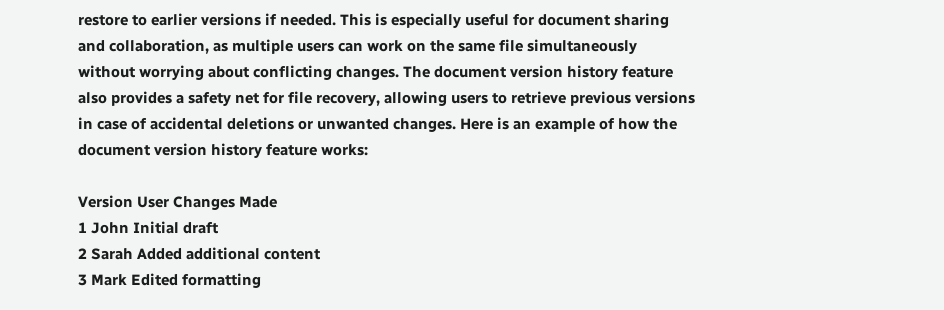restore to earlier versions if needed. This is especially useful for document sharing and collaboration, as multiple users can work on the same file simultaneously without worrying about conflicting changes. The document version history feature also provides a safety net for file recovery, allowing users to retrieve previous versions in case of accidental deletions or unwanted changes. Here is an example of how the document version history feature works:

Version User Changes Made
1 John Initial draft
2 Sarah Added additional content
3 Mark Edited formatting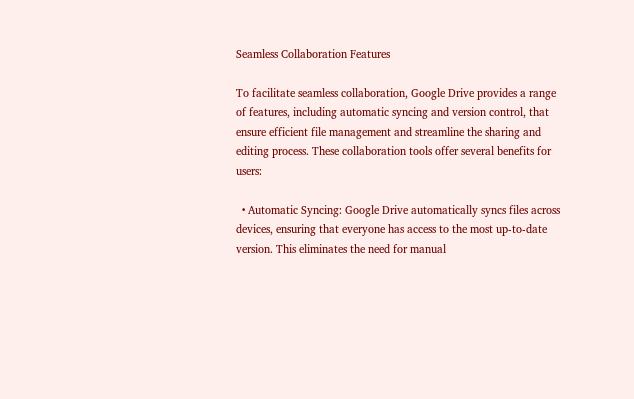Seamless Collaboration Features

To facilitate seamless collaboration, Google Drive provides a range of features, including automatic syncing and version control, that ensure efficient file management and streamline the sharing and editing process. These collaboration tools offer several benefits for users:

  • Automatic Syncing: Google Drive automatically syncs files across devices, ensuring that everyone has access to the most up-to-date version. This eliminates the need for manual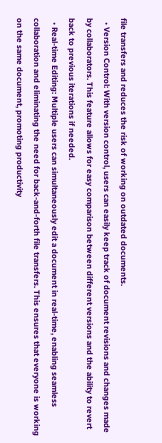file transfers and reduces the risk of working on outdated documents.
  • Version Control: With version control, users can easily keep track of document revisions and changes made by collaborators. This feature allows for easy comparison between different versions and the ability to revert back to previous iterations if needed.
  • Real-time Editing: Multiple users can simultaneously edit a document in real-time, enabling seamless collaboration and eliminating the need for back-and-forth file transfers. This ensures that everyone is working on the same document, promoting productivity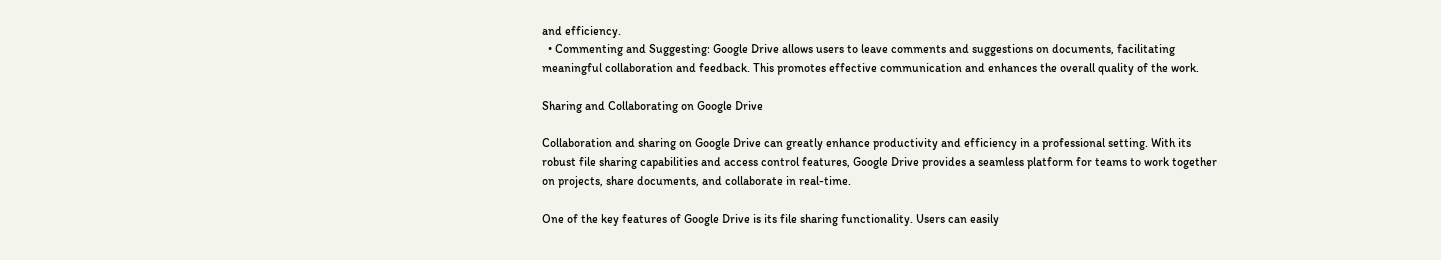and efficiency.
  • Commenting and Suggesting: Google Drive allows users to leave comments and suggestions on documents, facilitating meaningful collaboration and feedback. This promotes effective communication and enhances the overall quality of the work.

Sharing and Collaborating on Google Drive

Collaboration and sharing on Google Drive can greatly enhance productivity and efficiency in a professional setting. With its robust file sharing capabilities and access control features, Google Drive provides a seamless platform for teams to work together on projects, share documents, and collaborate in real-time.

One of the key features of Google Drive is its file sharing functionality. Users can easily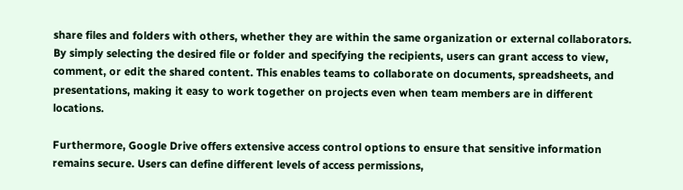share files and folders with others, whether they are within the same organization or external collaborators. By simply selecting the desired file or folder and specifying the recipients, users can grant access to view, comment, or edit the shared content. This enables teams to collaborate on documents, spreadsheets, and presentations, making it easy to work together on projects even when team members are in different locations.

Furthermore, Google Drive offers extensive access control options to ensure that sensitive information remains secure. Users can define different levels of access permissions,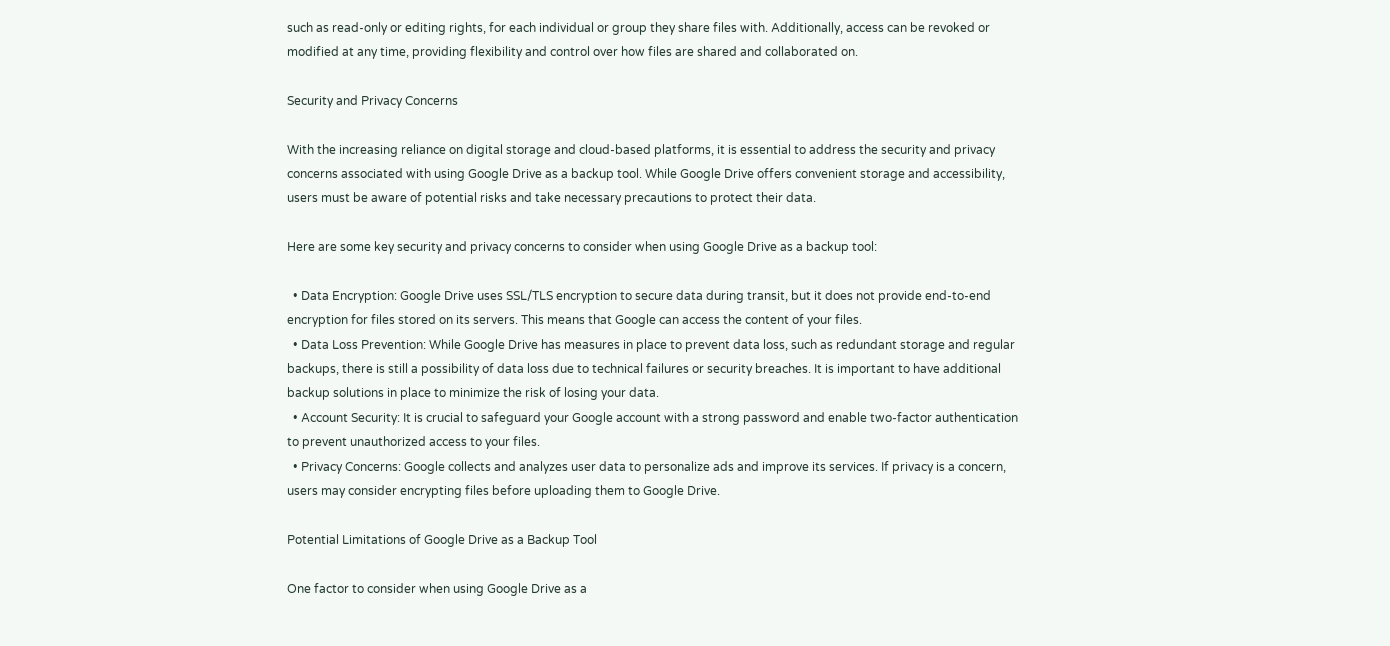such as read-only or editing rights, for each individual or group they share files with. Additionally, access can be revoked or modified at any time, providing flexibility and control over how files are shared and collaborated on.

Security and Privacy Concerns

With the increasing reliance on digital storage and cloud-based platforms, it is essential to address the security and privacy concerns associated with using Google Drive as a backup tool. While Google Drive offers convenient storage and accessibility, users must be aware of potential risks and take necessary precautions to protect their data.

Here are some key security and privacy concerns to consider when using Google Drive as a backup tool:

  • Data Encryption: Google Drive uses SSL/TLS encryption to secure data during transit, but it does not provide end-to-end encryption for files stored on its servers. This means that Google can access the content of your files.
  • Data Loss Prevention: While Google Drive has measures in place to prevent data loss, such as redundant storage and regular backups, there is still a possibility of data loss due to technical failures or security breaches. It is important to have additional backup solutions in place to minimize the risk of losing your data.
  • Account Security: It is crucial to safeguard your Google account with a strong password and enable two-factor authentication to prevent unauthorized access to your files.
  • Privacy Concerns: Google collects and analyzes user data to personalize ads and improve its services. If privacy is a concern, users may consider encrypting files before uploading them to Google Drive.

Potential Limitations of Google Drive as a Backup Tool

One factor to consider when using Google Drive as a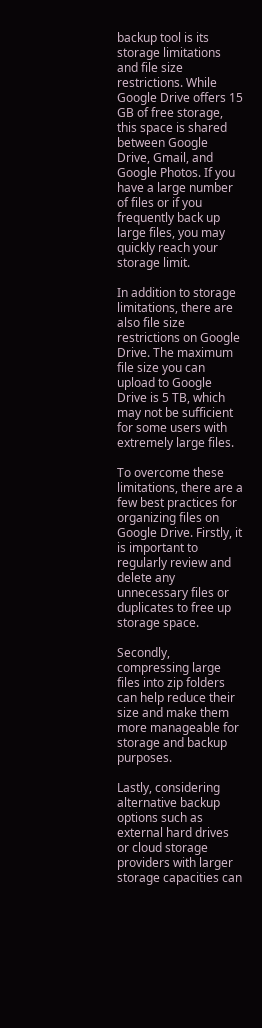backup tool is its storage limitations and file size restrictions. While Google Drive offers 15 GB of free storage, this space is shared between Google Drive, Gmail, and Google Photos. If you have a large number of files or if you frequently back up large files, you may quickly reach your storage limit.

In addition to storage limitations, there are also file size restrictions on Google Drive. The maximum file size you can upload to Google Drive is 5 TB, which may not be sufficient for some users with extremely large files.

To overcome these limitations, there are a few best practices for organizing files on Google Drive. Firstly, it is important to regularly review and delete any unnecessary files or duplicates to free up storage space.

Secondly, compressing large files into zip folders can help reduce their size and make them more manageable for storage and backup purposes.

Lastly, considering alternative backup options such as external hard drives or cloud storage providers with larger storage capacities can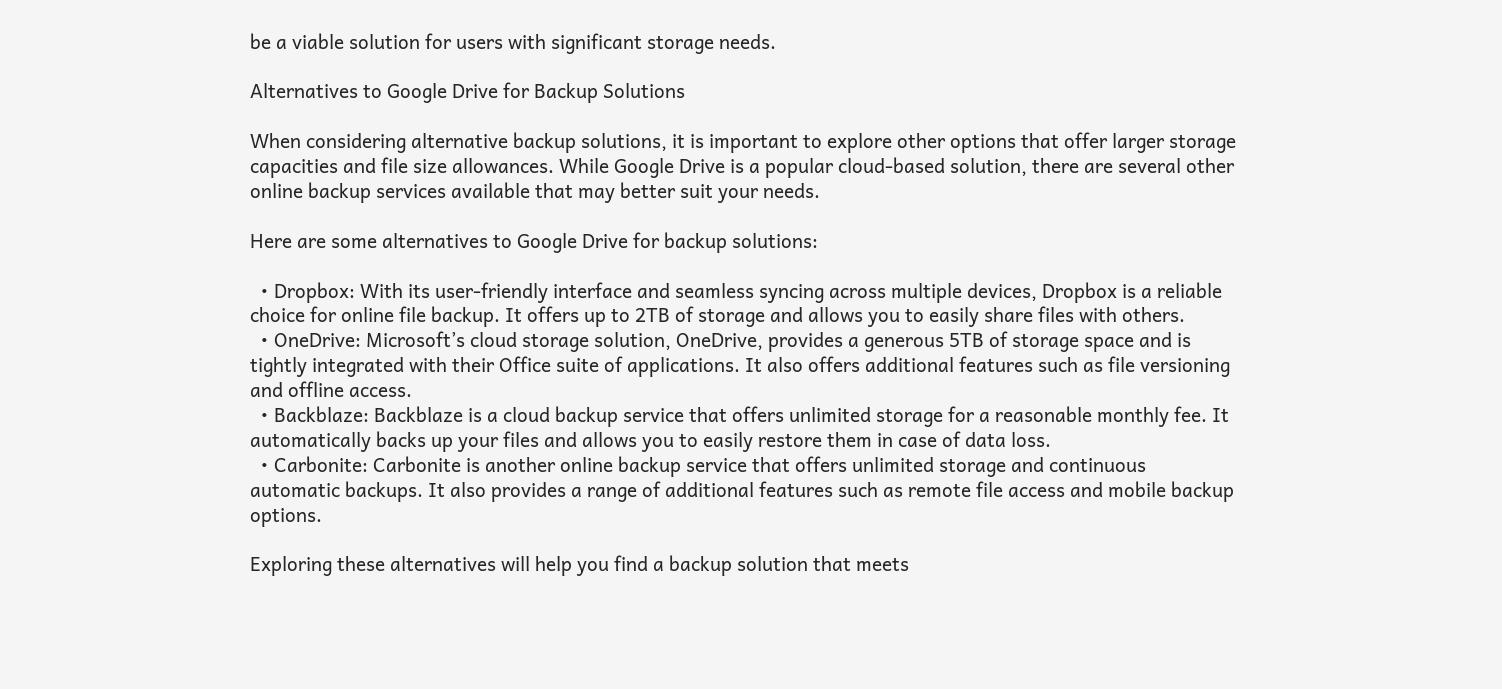be a viable solution for users with significant storage needs.

Alternatives to Google Drive for Backup Solutions

When considering alternative backup solutions, it is important to explore other options that offer larger storage capacities and file size allowances. While Google Drive is a popular cloud-based solution, there are several other online backup services available that may better suit your needs.

Here are some alternatives to Google Drive for backup solutions:

  • Dropbox: With its user-friendly interface and seamless syncing across multiple devices, Dropbox is a reliable choice for online file backup. It offers up to 2TB of storage and allows you to easily share files with others.
  • OneDrive: Microsoft’s cloud storage solution, OneDrive, provides a generous 5TB of storage space and is tightly integrated with their Office suite of applications. It also offers additional features such as file versioning and offline access.
  • Backblaze: Backblaze is a cloud backup service that offers unlimited storage for a reasonable monthly fee. It automatically backs up your files and allows you to easily restore them in case of data loss.
  • Carbonite: Carbonite is another online backup service that offers unlimited storage and continuous automatic backups. It also provides a range of additional features such as remote file access and mobile backup options.

Exploring these alternatives will help you find a backup solution that meets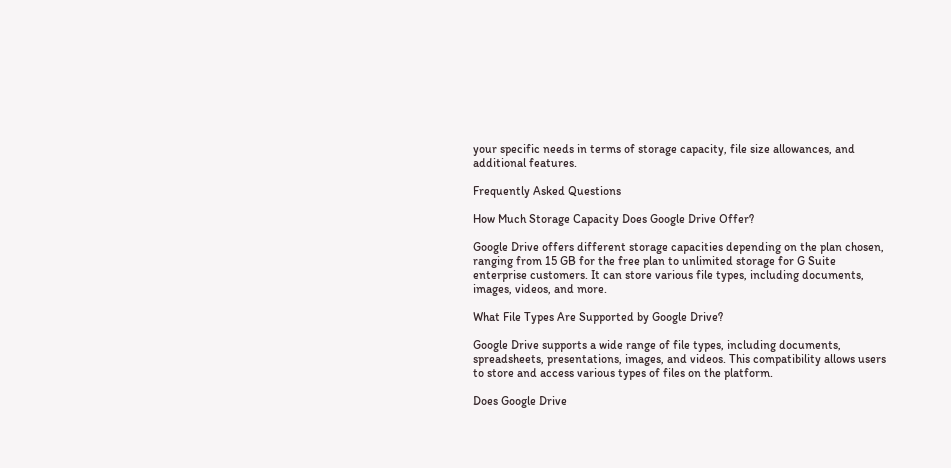your specific needs in terms of storage capacity, file size allowances, and additional features.

Frequently Asked Questions

How Much Storage Capacity Does Google Drive Offer?

Google Drive offers different storage capacities depending on the plan chosen, ranging from 15 GB for the free plan to unlimited storage for G Suite enterprise customers. It can store various file types, including documents, images, videos, and more.

What File Types Are Supported by Google Drive?

Google Drive supports a wide range of file types, including documents, spreadsheets, presentations, images, and videos. This compatibility allows users to store and access various types of files on the platform.

Does Google Drive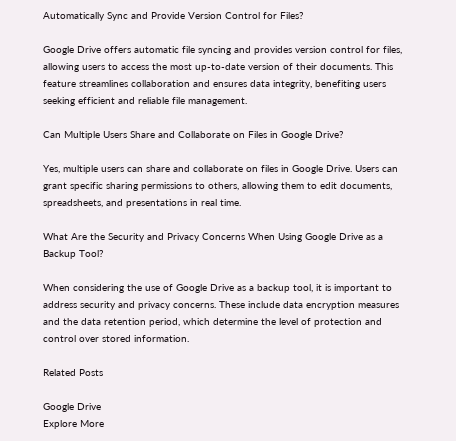Automatically Sync and Provide Version Control for Files?

Google Drive offers automatic file syncing and provides version control for files, allowing users to access the most up-to-date version of their documents. This feature streamlines collaboration and ensures data integrity, benefiting users seeking efficient and reliable file management.

Can Multiple Users Share and Collaborate on Files in Google Drive?

Yes, multiple users can share and collaborate on files in Google Drive. Users can grant specific sharing permissions to others, allowing them to edit documents, spreadsheets, and presentations in real time.

What Are the Security and Privacy Concerns When Using Google Drive as a Backup Tool?

When considering the use of Google Drive as a backup tool, it is important to address security and privacy concerns. These include data encryption measures and the data retention period, which determine the level of protection and control over stored information.

Related Posts

Google Drive
Explore More